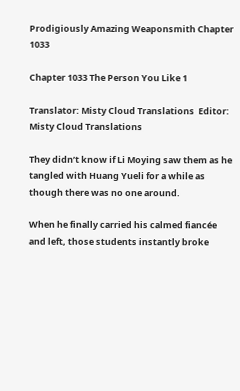Prodigiously Amazing Weaponsmith Chapter 1033

Chapter 1033 The Person You Like 1

Translator: Misty Cloud Translations  Editor: Misty Cloud Translations

They didn’t know if Li Moying saw them as he tangled with Huang Yueli for a while as though there was no one around.

When he finally carried his calmed fiancée and left, those students instantly broke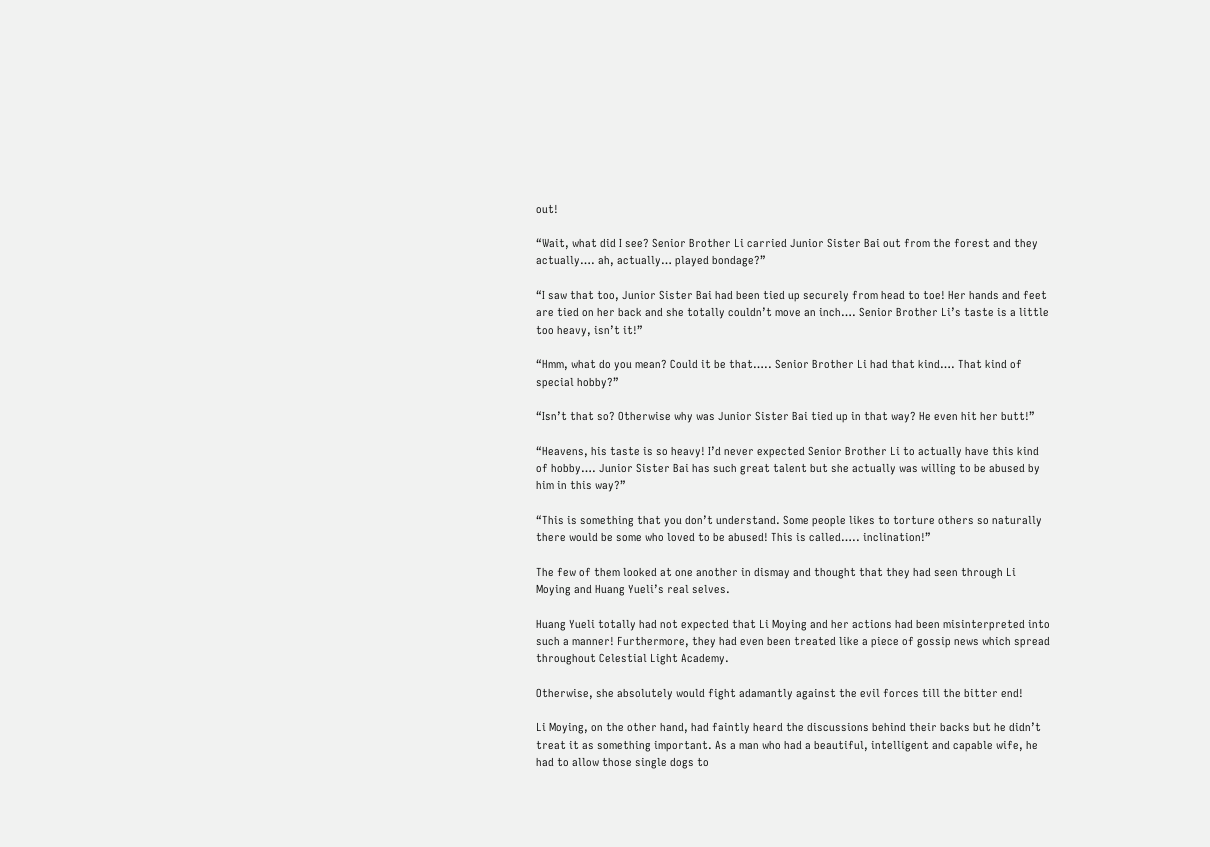out!

“Wait, what did I see? Senior Brother Li carried Junior Sister Bai out from the forest and they actually…. ah, actually… played bondage?”

“I saw that too, Junior Sister Bai had been tied up securely from head to toe! Her hands and feet are tied on her back and she totally couldn’t move an inch…. Senior Brother Li’s taste is a little too heavy, isn’t it!”

“Hmm, what do you mean? Could it be that….. Senior Brother Li had that kind…. That kind of special hobby?”

“Isn’t that so? Otherwise why was Junior Sister Bai tied up in that way? He even hit her butt!”

“Heavens, his taste is so heavy! I’d never expected Senior Brother Li to actually have this kind of hobby…. Junior Sister Bai has such great talent but she actually was willing to be abused by him in this way?”

“This is something that you don’t understand. Some people likes to torture others so naturally there would be some who loved to be abused! This is called….. inclination!”

The few of them looked at one another in dismay and thought that they had seen through Li Moying and Huang Yueli’s real selves.

Huang Yueli totally had not expected that Li Moying and her actions had been misinterpreted into such a manner! Furthermore, they had even been treated like a piece of gossip news which spread throughout Celestial Light Academy.

Otherwise, she absolutely would fight adamantly against the evil forces till the bitter end!

Li Moying, on the other hand, had faintly heard the discussions behind their backs but he didn’t treat it as something important. As a man who had a beautiful, intelligent and capable wife, he had to allow those single dogs to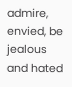admire, envied, be jealous and hated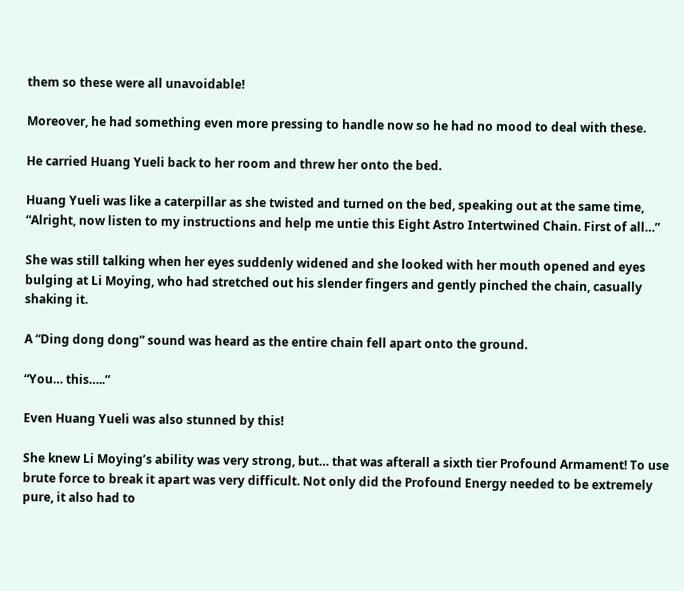them so these were all unavoidable!

Moreover, he had something even more pressing to handle now so he had no mood to deal with these.

He carried Huang Yueli back to her room and threw her onto the bed.

Huang Yueli was like a caterpillar as she twisted and turned on the bed, speaking out at the same time, “Alright, now listen to my instructions and help me untie this Eight Astro Intertwined Chain. First of all…”

She was still talking when her eyes suddenly widened and she looked with her mouth opened and eyes bulging at Li Moying, who had stretched out his slender fingers and gently pinched the chain, casually shaking it.

A “Ding dong dong” sound was heard as the entire chain fell apart onto the ground.

“You… this…..”

Even Huang Yueli was also stunned by this!

She knew Li Moying’s ability was very strong, but… that was afterall a sixth tier Profound Armament! To use brute force to break it apart was very difficult. Not only did the Profound Energy needed to be extremely pure, it also had to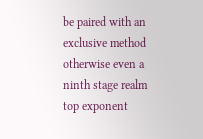be paired with an exclusive method otherwise even a ninth stage realm top exponent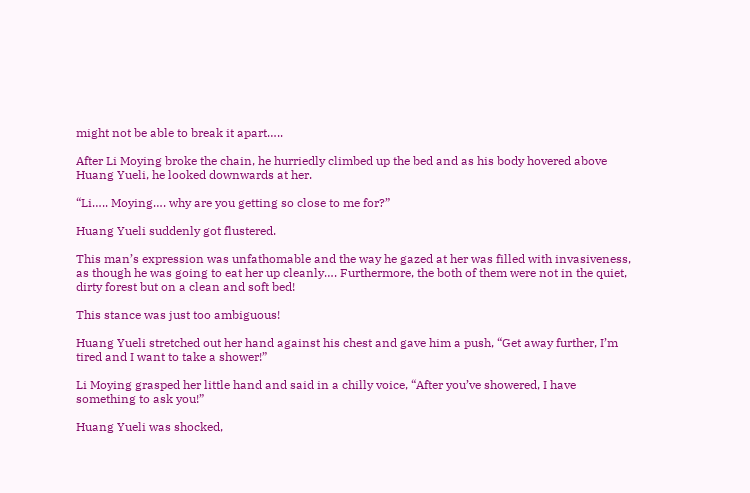might not be able to break it apart…..

After Li Moying broke the chain, he hurriedly climbed up the bed and as his body hovered above Huang Yueli, he looked downwards at her.

“Li….. Moying…. why are you getting so close to me for?”

Huang Yueli suddenly got flustered.

This man’s expression was unfathomable and the way he gazed at her was filled with invasiveness, as though he was going to eat her up cleanly…. Furthermore, the both of them were not in the quiet, dirty forest but on a clean and soft bed!

This stance was just too ambiguous!

Huang Yueli stretched out her hand against his chest and gave him a push, “Get away further, I’m tired and I want to take a shower!”

Li Moying grasped her little hand and said in a chilly voice, “After you’ve showered, I have something to ask you!”

Huang Yueli was shocked,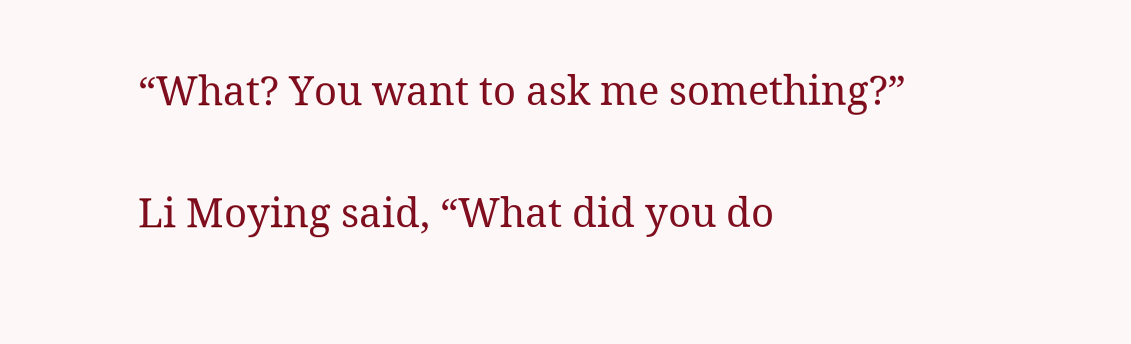“What? You want to ask me something?”

Li Moying said, “What did you do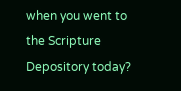when you went to the Scripture Depository today?